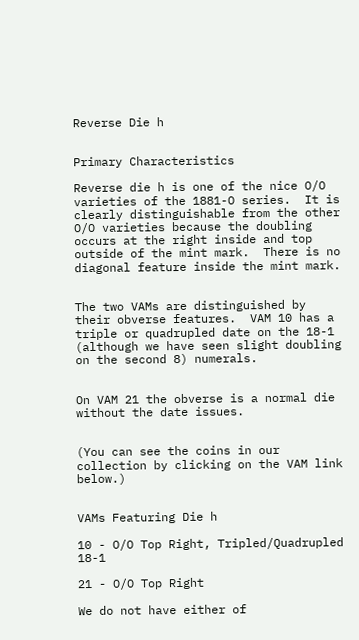Reverse Die h


Primary Characteristics

Reverse die h is one of the nice O/O varieties of the 1881-O series.  It is clearly distinguishable from the other O/O varieties because the doubling occurs at the right inside and top outside of the mint mark.  There is no diagonal feature inside the mint mark.


The two VAMs are distinguished by their obverse features.  VAM 10 has a triple or quadrupled date on the 18-1 (although we have seen slight doubling on the second 8) numerals.


On VAM 21 the obverse is a normal die without the date issues.


(You can see the coins in our collection by clicking on the VAM link below.)


VAMs Featuring Die h

10 - O/O Top Right, Tripled/Quadrupled 18-1

21 - O/O Top Right

We do not have either of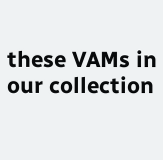these VAMs in our collection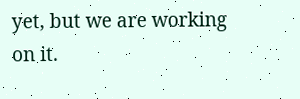yet, but we are working on it.